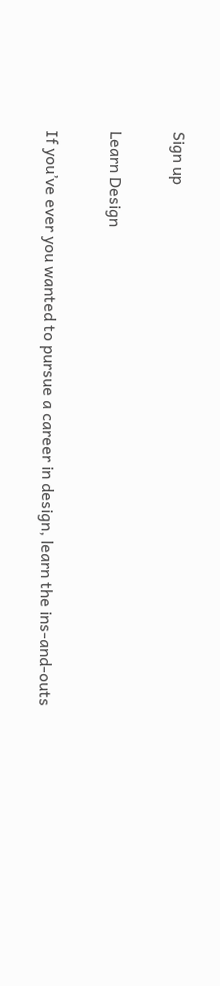Sign up

Learn Design

If you’ve ever you wanted to pursue a career in design, learn the ins-and-outs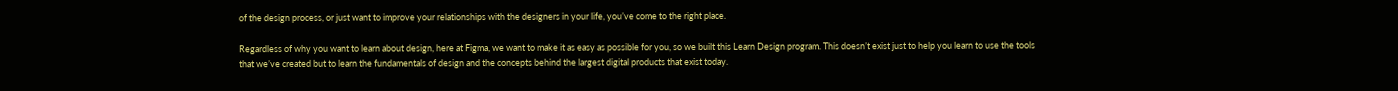of the design process, or just want to improve your relationships with the designers in your life, you’ve come to the right place.

Regardless of why you want to learn about design, here at Figma, we want to make it as easy as possible for you, so we built this Learn Design program. This doesn’t exist just to help you learn to use the tools that we’ve created but to learn the fundamentals of design and the concepts behind the largest digital products that exist today.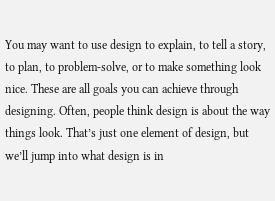You may want to use design to explain, to tell a story, to plan, to problem-solve, or to make something look nice. These are all goals you can achieve through designing. Often, people think design is about the way things look. That’s just one element of design, but we’ll jump into what design is in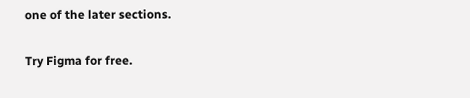one of the later sections.

Try Figma for free.